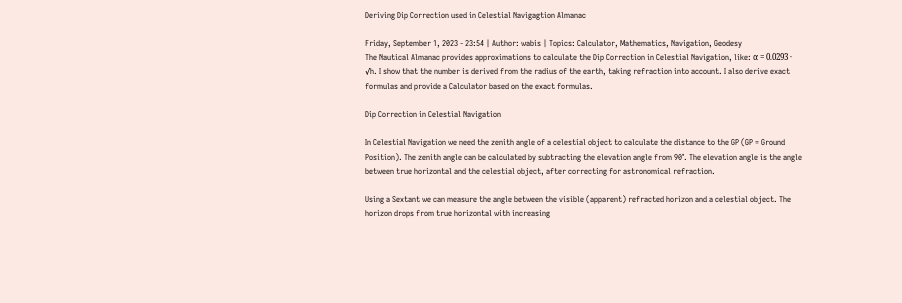Deriving Dip Correction used in Celestial Navigagtion Almanac

Friday, September 1, 2023 - 23:54 | Author: wabis | Topics: Calculator, Mathematics, Navigation, Geodesy
The Nautical Almanac provides approximations to calculate the Dip Correction in Celestial Navigation, like: α = 0.0293 · √h. I show that the number is derived from the radius of the earth, taking refraction into account. I also derive exact formulas and provide a Calculator based on the exact formulas.

Dip Correction in Celestial Navigation

In Celestial Navigation we need the zenith angle of a celestial object to calculate the distance to the GP (GP = Ground Position). The zenith angle can be calculated by subtracting the elevation angle from 90°. The elevation angle is the angle between true horizontal and the celestial object, after correcting for astronomical refraction.

Using a Sextant we can measure the angle between the visible (apparent) refracted horizon and a celestial object. The horizon drops from true horizontal with increasing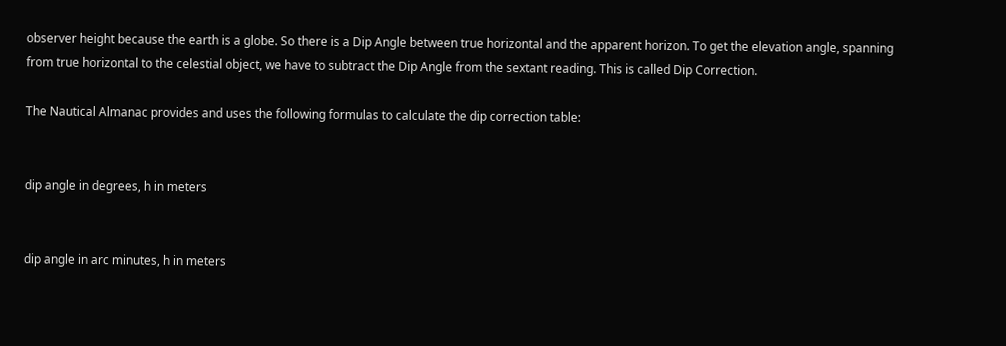observer height because the earth is a globe. So there is a Dip Angle between true horizontal and the apparent horizon. To get the elevation angle, spanning from true horizontal to the celestial object, we have to subtract the Dip Angle from the sextant reading. This is called Dip Correction.

The Nautical Almanac provides and uses the following formulas to calculate the dip correction table:


dip angle in degrees, h in meters


dip angle in arc minutes, h in meters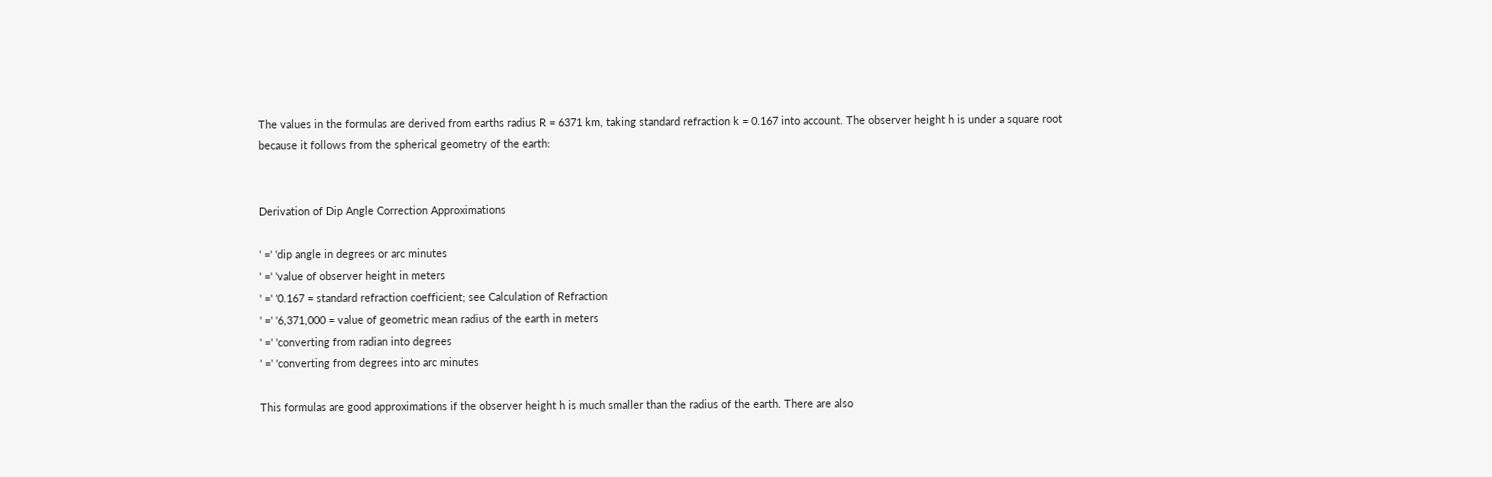The values in the formulas are derived from earths radius R = 6371 km, taking standard refraction k = 0.167 into account. The observer height h is under a square root because it follows from the spherical geometry of the earth:


Derivation of Dip Angle Correction Approximations

' =' 'dip angle in degrees or arc minutes
' =' 'value of observer height in meters
' =' '0.167 = standard refraction coefficient; see Calculation of Refraction
' =' '6,371,000 = value of geometric mean radius of the earth in meters
' =' 'converting from radian into degrees
' =' 'converting from degrees into arc minutes

This formulas are good approximations if the observer height h is much smaller than the radius of the earth. There are also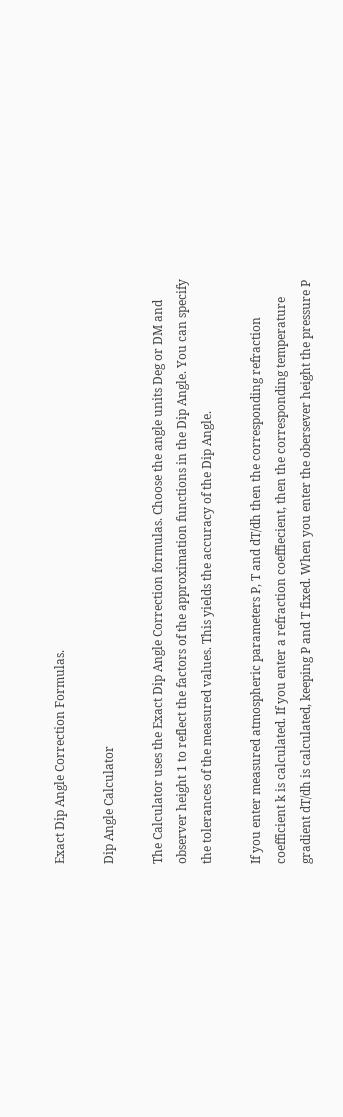Exact Dip Angle Correction Formulas.

Dip Angle Calculator

The Calculator uses the Exact Dip Angle Correction formulas. Choose the angle units Deg or DM and observer height 1 to reflect the factors of the approximation functions in the Dip Angle. You can specify the tolerances of the measured values. This yields the accuracy of the Dip Angle.

If you enter measured atmospheric parameters P, T and dT/dh then the corresponding refraction coefficient k is calculated. If you enter a refraction coeffiecient, then the corresponding temperature gradient dT/dh is calculated, keeping P and T fixed. When you enter the obersever height the pressure P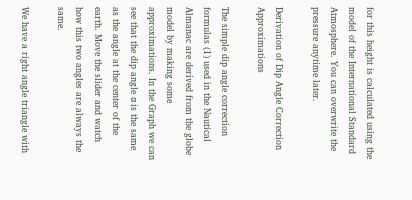for this height is calculated using the model of the International Standard Atmosphere. You can overwrite the pressure anytime later.

Derivation of Dip Angle Correction Approximations

The simple dip angle correction formulas (1) used in the Nautical Almanac are derived from the globe model by making some approximations. In the Graph we can see that the dip angle α is the same as the angle at the center of the earth. Move the slider and watch how this two angles are always the same.

We have a right angle triangle with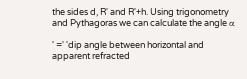the sides d, R' and R'+h. Using trigonometry and Pythagoras we can calculate the angle α

' =' 'dip angle between horizontal and apparent refracted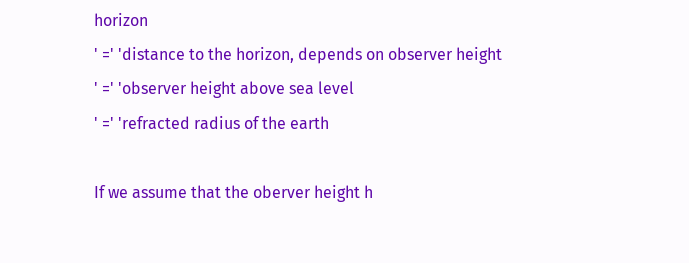horizon
' =' 'distance to the horizon, depends on observer height
' =' 'observer height above sea level
' =' 'refracted radius of the earth

If we assume that the oberver height h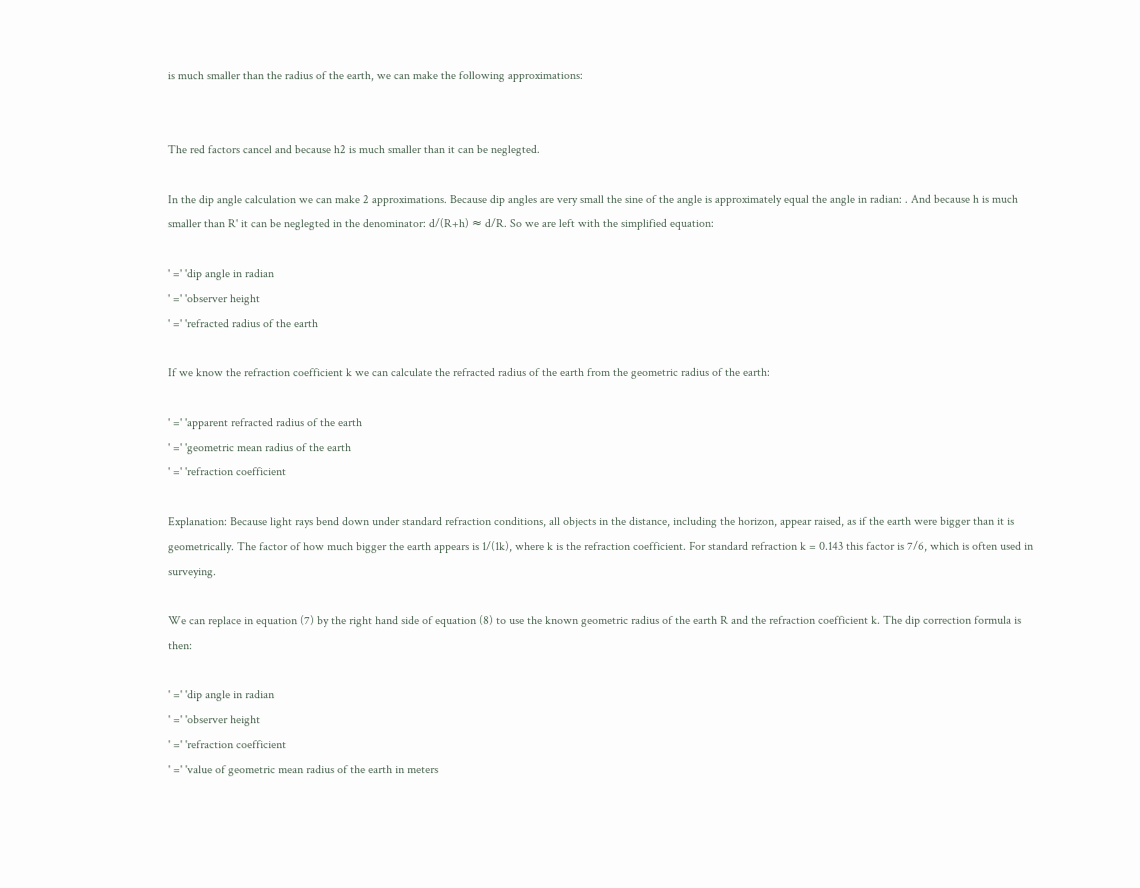is much smaller than the radius of the earth, we can make the following approximations:


The red factors cancel and because h2 is much smaller than it can be neglegted.

In the dip angle calculation we can make 2 approximations. Because dip angles are very small the sine of the angle is approximately equal the angle in radian: . And because h is much smaller than R' it can be neglegted in the denominator: d/(R+h) ≈ d/R. So we are left with the simplified equation:

' =' 'dip angle in radian
' =' 'observer height
' =' 'refracted radius of the earth

If we know the refraction coefficient k we can calculate the refracted radius of the earth from the geometric radius of the earth:

' =' 'apparent refracted radius of the earth
' =' 'geometric mean radius of the earth
' =' 'refraction coefficient

Explanation: Because light rays bend down under standard refraction conditions, all objects in the distance, including the horizon, appear raised, as if the earth were bigger than it is geometrically. The factor of how much bigger the earth appears is 1/(1k), where k is the refraction coefficient. For standard refraction k = 0.143 this factor is 7/6, which is often used in surveying.

We can replace in equation (7) by the right hand side of equation (8) to use the known geometric radius of the earth R and the refraction coefficient k. The dip correction formula is then:

' =' 'dip angle in radian
' =' 'observer height
' =' 'refraction coefficient
' =' 'value of geometric mean radius of the earth in meters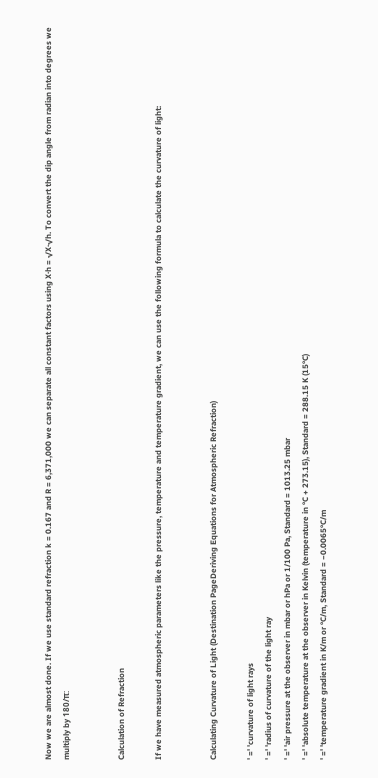Now we are almost done. If we use standard refraction k = 0.167 and R = 6,371,000 we can separate all constant factors using X·h = √X·√h. To convert the dip angle from radian into degrees we multiply by 180/π:


Calculation of Refraction

If we have measured atmospheric parameters like the pressure, temperature and temperature gradient, we can use the following formula to calculate the curvature of light:


Calculating Curvature of Light (Destination PageDeriving Equations for Atmospheric Refraction)

' =' 'curvature of light rays
' =' 'radius of curvature of the light ray
' =' 'air pressure at the observer in mbar or hPa or 1/100 Pa, Standard = 1013.25 mbar
' =' 'absolute temperature at the observer in Kelvin (temperature in °C + 273.15), Standard = 288.15 K (15°C)
' =' 'temperature gradient in K/m or °C/m, Standard = −0.0065°C/m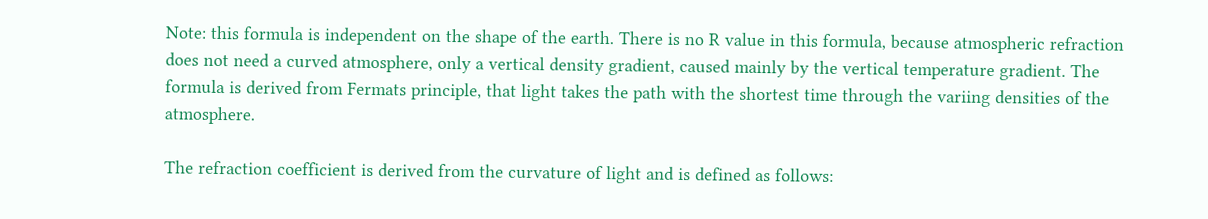Note: this formula is independent on the shape of the earth. There is no R value in this formula, because atmospheric refraction does not need a curved atmosphere, only a vertical density gradient, caused mainly by the vertical temperature gradient. The formula is derived from Fermats principle, that light takes the path with the shortest time through the variing densities of the atmosphere.

The refraction coefficient is derived from the curvature of light and is defined as follows: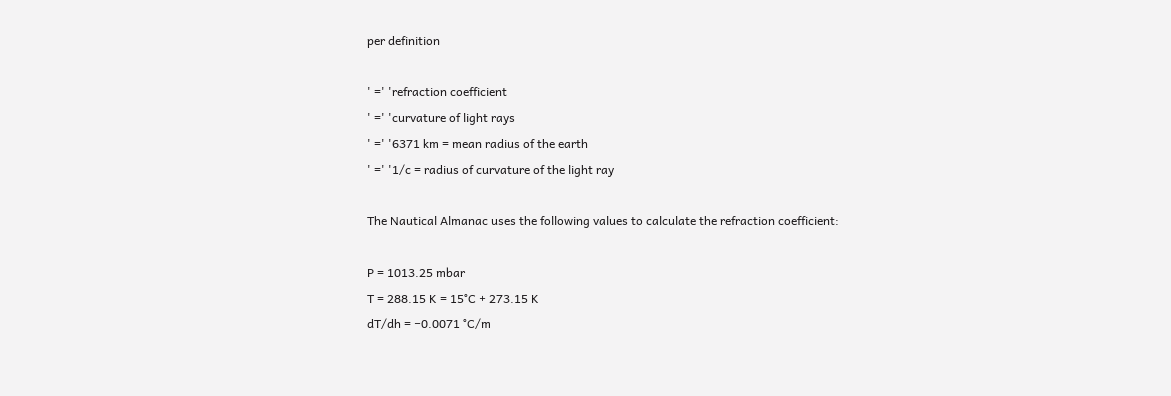per definition

' =' 'refraction coefficient
' =' 'curvature of light rays
' =' '6371 km = mean radius of the earth
' =' '1/c = radius of curvature of the light ray

The Nautical Almanac uses the following values to calculate the refraction coefficient:

P = 1013.25 mbar
T = 288.15 K = 15°C + 273.15 K
dT/dh = −0.0071 °C/m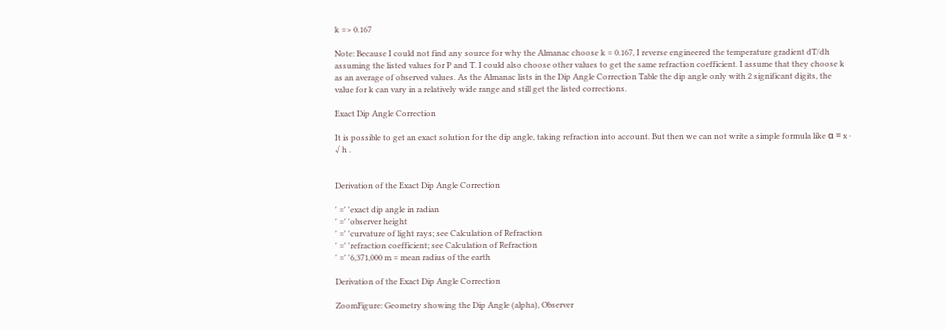k => 0.167

Note: Because I could not find any source for why the Almanac choose k = 0.167, I reverse engineered the temperature gradient dT/dh assuming the listed values for P and T. I could also choose other values to get the same refraction coefficient. I assume that they choose k as an average of observed values. As the Almanac lists in the Dip Angle Correction Table the dip angle only with 2 significant digits, the value for k can vary in a relatively wide range and still get the listed corrections.

Exact Dip Angle Correction

It is possible to get an exact solution for the dip angle, taking refraction into account. But then we can not write a simple formula like α = x · √ h .


Derivation of the Exact Dip Angle Correction

' =' 'exact dip angle in radian
' =' 'observer height
' =' 'curvature of light rays; see Calculation of Refraction
' =' 'refraction coefficient; see Calculation of Refraction
' =' '6,371,000 m = mean radius of the earth

Derivation of the Exact Dip Angle Correction

ZoomFigure: Geometry showing the Dip Angle (alpha), Observer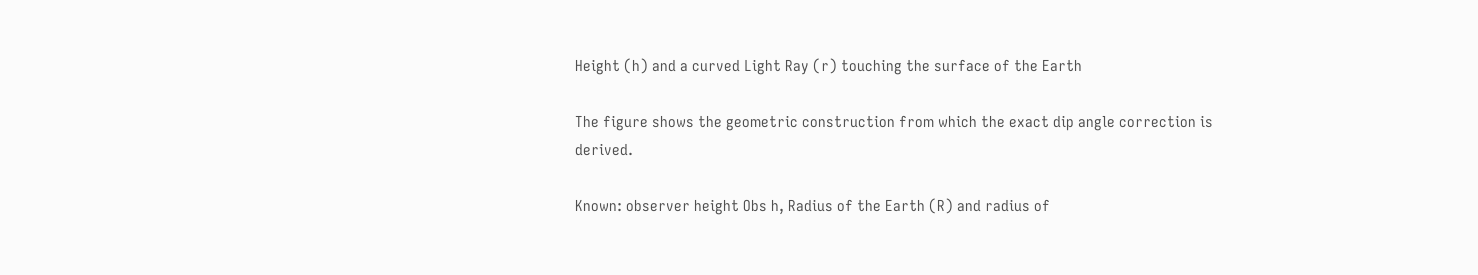Height (h) and a curved Light Ray (r) touching the surface of the Earth

The figure shows the geometric construction from which the exact dip angle correction is derived.

Known: observer height Obs h, Radius of the Earth (R) and radius of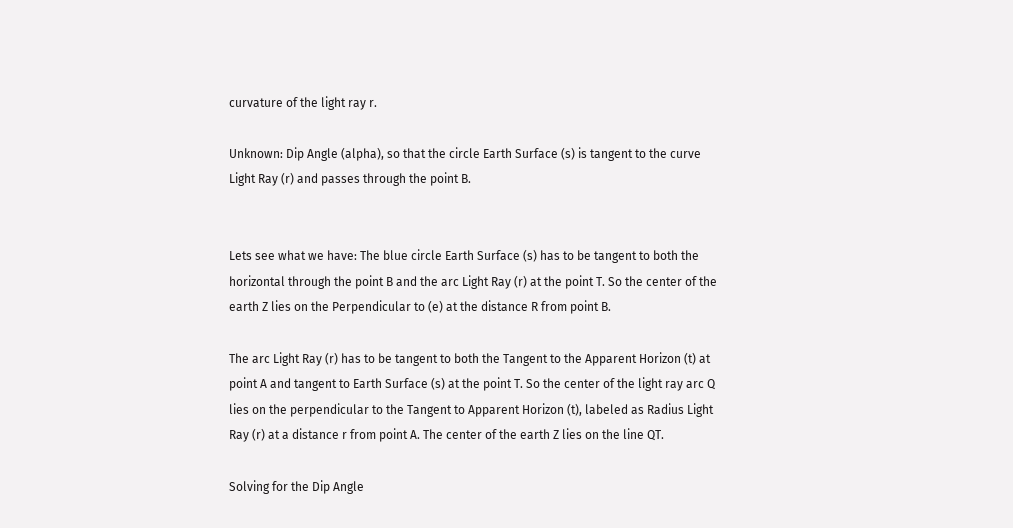curvature of the light ray r.

Unknown: Dip Angle (alpha), so that the circle Earth Surface (s) is tangent to the curve Light Ray (r) and passes through the point B.


Lets see what we have: The blue circle Earth Surface (s) has to be tangent to both the horizontal through the point B and the arc Light Ray (r) at the point T. So the center of the earth Z lies on the Perpendicular to (e) at the distance R from point B.

The arc Light Ray (r) has to be tangent to both the Tangent to the Apparent Horizon (t) at point A and tangent to Earth Surface (s) at the point T. So the center of the light ray arc Q lies on the perpendicular to the Tangent to Apparent Horizon (t), labeled as Radius Light Ray (r) at a distance r from point A. The center of the earth Z lies on the line QT.

Solving for the Dip Angle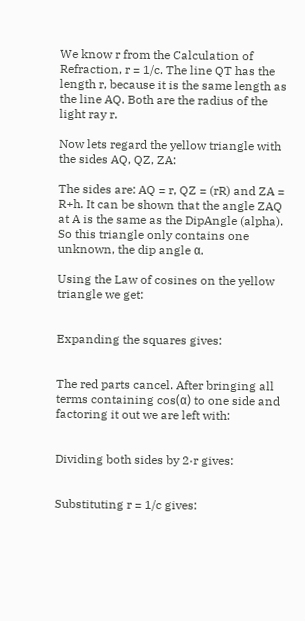We know r from the Calculation of Refraction, r = 1/c. The line QT has the length r, because it is the same length as the line AQ. Both are the radius of the light ray r.

Now lets regard the yellow triangle with the sides AQ, QZ, ZA:

The sides are: AQ = r, QZ = (rR) and ZA = R+h. It can be shown that the angle ZAQ at A is the same as the DipAngle (alpha). So this triangle only contains one unknown, the dip angle α.

Using the Law of cosines on the yellow triangle we get:


Expanding the squares gives:


The red parts cancel. After bringing all terms containing cos(α) to one side and factoring it out we are left with:


Dividing both sides by 2·r gives:


Substituting r = 1/c gives: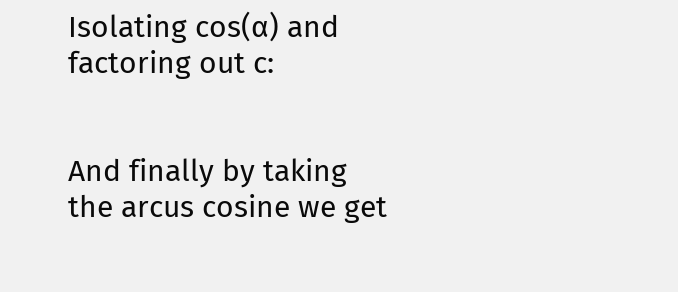Isolating cos(α) and factoring out c:


And finally by taking the arcus cosine we get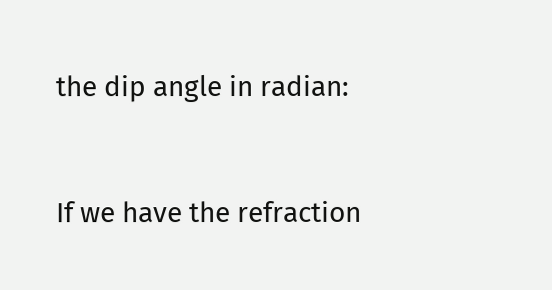the dip angle in radian:


If we have the refraction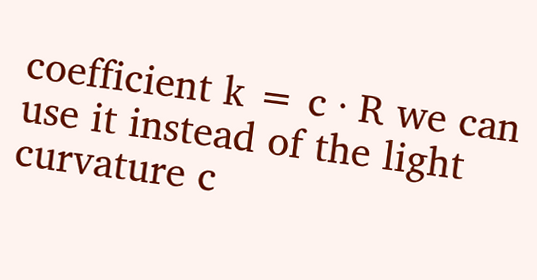coefficient k = c · R we can use it instead of the light curvature c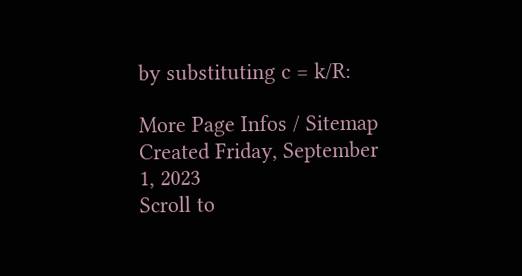by substituting c = k/R:

More Page Infos / Sitemap
Created Friday, September 1, 2023
Scroll to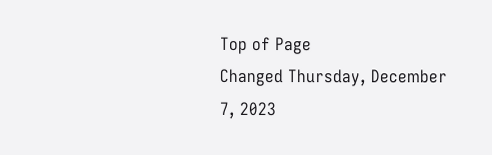Top of Page
Changed Thursday, December 7, 2023